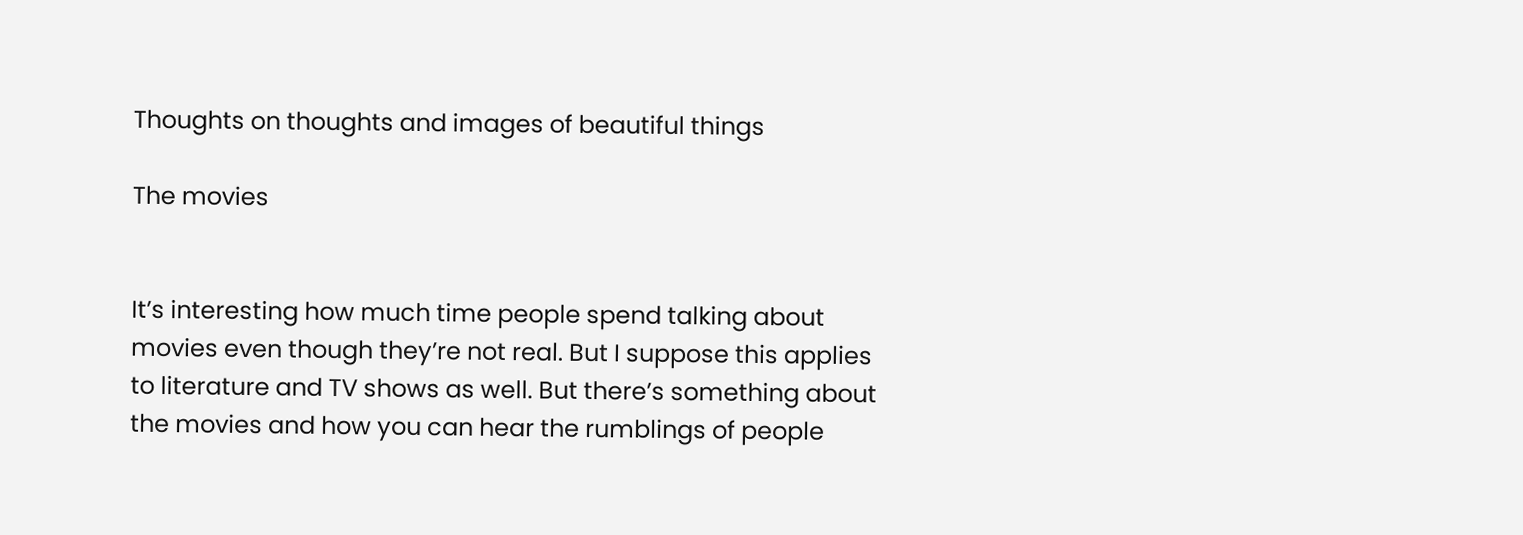Thoughts on thoughts and images of beautiful things

The movies


It’s interesting how much time people spend talking about movies even though they’re not real. But I suppose this applies to literature and TV shows as well. But there’s something about the movies and how you can hear the rumblings of people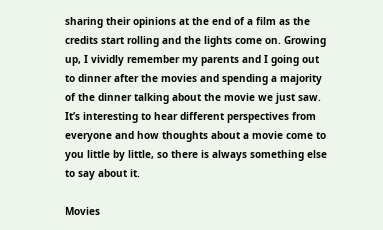sharing their opinions at the end of a film as the credits start rolling and the lights come on. Growing up, I vividly remember my parents and I going out to dinner after the movies and spending a majority of the dinner talking about the movie we just saw. It’s interesting to hear different perspectives from everyone and how thoughts about a movie come to you little by little, so there is always something else to say about it.

Movies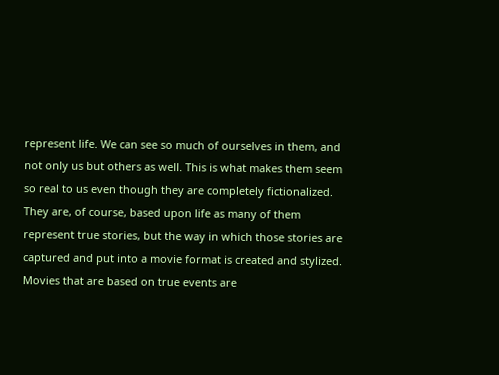represent life. We can see so much of ourselves in them, and not only us but others as well. This is what makes them seem so real to us even though they are completely fictionalized. They are, of course, based upon life as many of them represent true stories, but the way in which those stories are captured and put into a movie format is created and stylized. Movies that are based on true events are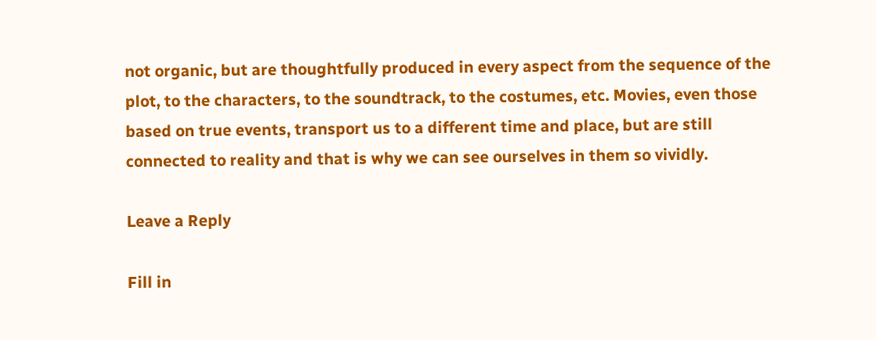not organic, but are thoughtfully produced in every aspect from the sequence of the plot, to the characters, to the soundtrack, to the costumes, etc. Movies, even those based on true events, transport us to a different time and place, but are still connected to reality and that is why we can see ourselves in them so vividly.

Leave a Reply

Fill in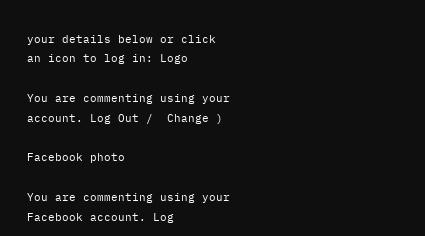your details below or click an icon to log in: Logo

You are commenting using your account. Log Out /  Change )

Facebook photo

You are commenting using your Facebook account. Log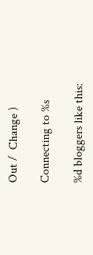Out /  Change )

Connecting to %s

%d bloggers like this: